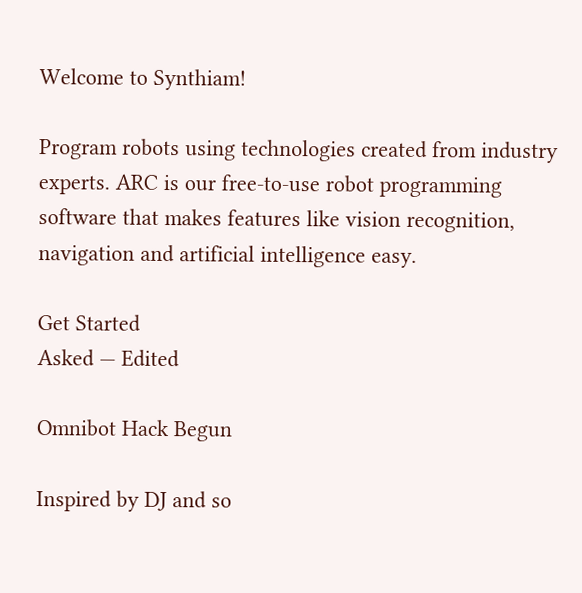Welcome to Synthiam!

Program robots using technologies created from industry experts. ARC is our free-to-use robot programming software that makes features like vision recognition, navigation and artificial intelligence easy.

Get Started
Asked — Edited

Omnibot Hack Begun

Inspired by DJ and so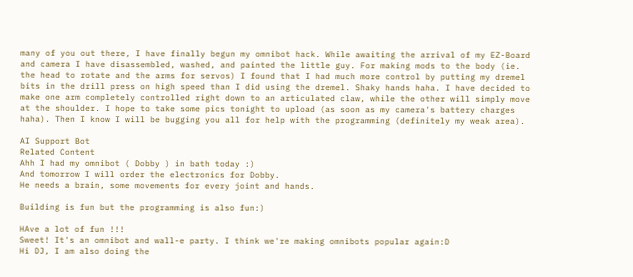many of you out there, I have finally begun my omnibot hack. While awaiting the arrival of my EZ-Board and camera I have disassembled, washed, and painted the little guy. For making mods to the body (ie. the head to rotate and the arms for servos) I found that I had much more control by putting my dremel bits in the drill press on high speed than I did using the dremel. Shaky hands haha. I have decided to make one arm completely controlled right down to an articulated claw, while the other will simply move at the shoulder. I hope to take some pics tonight to upload (as soon as my camera's battery charges haha). Then I know I will be bugging you all for help with the programming (definitely my weak area).

AI Support Bot
Related Content
Ahh I had my omnibot ( Dobby ) in bath today :)
And tomorrow I will order the electronics for Dobby.
He needs a brain, some movements for every joint and hands.

Building is fun but the programming is also fun:)

HAve a lot of fun !!!
Sweet! It's an omnibot and wall-e party. I think we're making omnibots popular again:D
Hi DJ, I am also doing the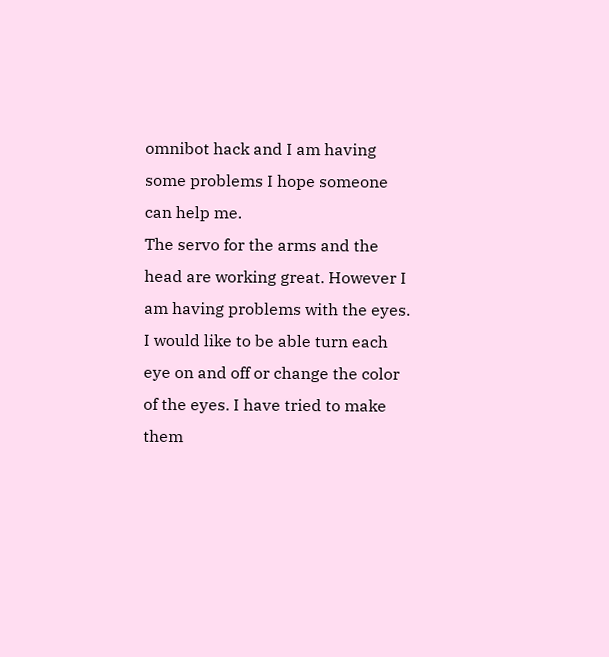omnibot hack and I am having some problems I hope someone can help me.
The servo for the arms and the head are working great. However I am having problems with the eyes.
I would like to be able turn each eye on and off or change the color of the eyes. I have tried to make them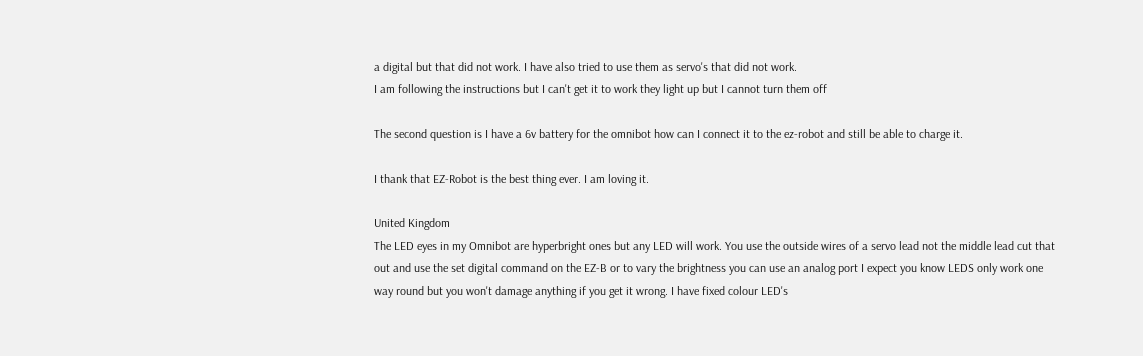a digital but that did not work. I have also tried to use them as servo's that did not work.
I am following the instructions but I can't get it to work they light up but I cannot turn them off

The second question is I have a 6v battery for the omnibot how can I connect it to the ez-robot and still be able to charge it.

I thank that EZ-Robot is the best thing ever. I am loving it.

United Kingdom
The LED eyes in my Omnibot are hyperbright ones but any LED will work. You use the outside wires of a servo lead not the middle lead cut that out and use the set digital command on the EZ-B or to vary the brightness you can use an analog port I expect you know LEDS only work one way round but you won't damage anything if you get it wrong. I have fixed colour LED's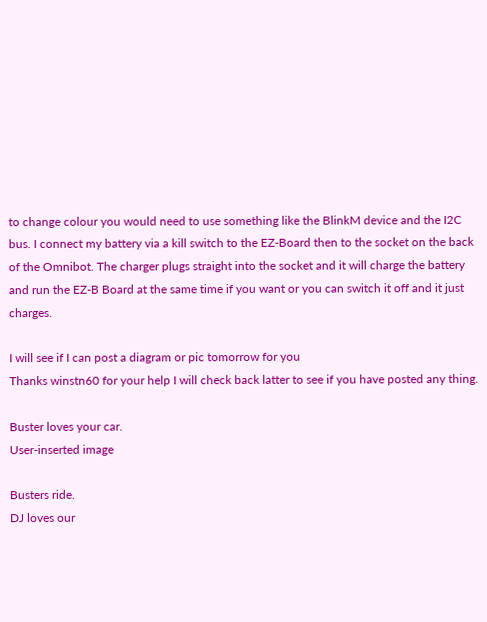to change colour you would need to use something like the BlinkM device and the I2C bus. I connect my battery via a kill switch to the EZ-Board then to the socket on the back of the Omnibot. The charger plugs straight into the socket and it will charge the battery and run the EZ-B Board at the same time if you want or you can switch it off and it just charges.

I will see if I can post a diagram or pic tomorrow for you
Thanks winstn60 for your help I will check back latter to see if you have posted any thing.

Buster loves your car.
User-inserted image

Busters ride.
DJ loves our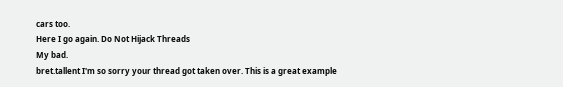cars too.
Here I go again. Do Not Hijack Threads
My bad.
bret.tallent I'm so sorry your thread got taken over. This is a great example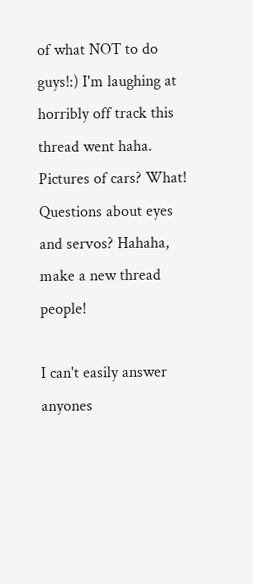of what NOT to do guys!:) I'm laughing at horribly off track this thread went haha. Pictures of cars? What! Questions about eyes and servos? Hahaha, make a new thread people!

I can't easily answer anyones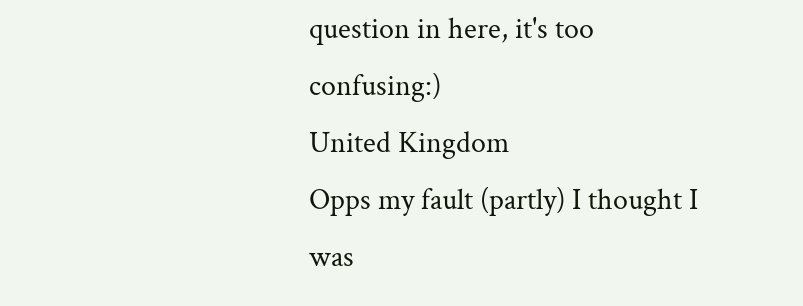question in here, it's too confusing:)
United Kingdom
Opps my fault (partly) I thought I was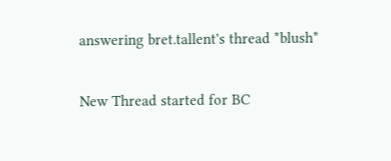answering bret.tallent's thread *blush*

New Thread started for BC